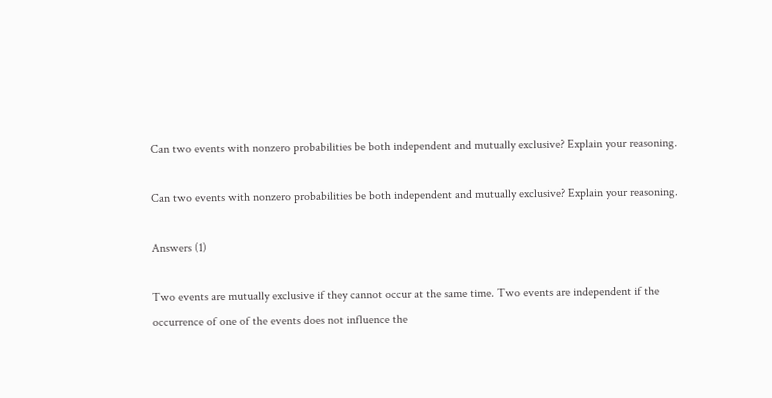Can two events with nonzero probabilities be both independent and mutually exclusive? Explain your reasoning.

Can two events with nonzero probabilities be both independent and mutually exclusive? Explain your reasoning.

Answers (1)

Two events are mutually exclusive if they cannot occur at the same time. Two events are independent if the occurrence of one of the events does not influence the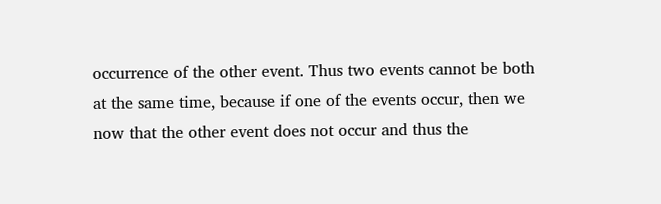occurrence of the other event. Thus two events cannot be both at the same time, because if one of the events occur, then we now that the other event does not occur and thus the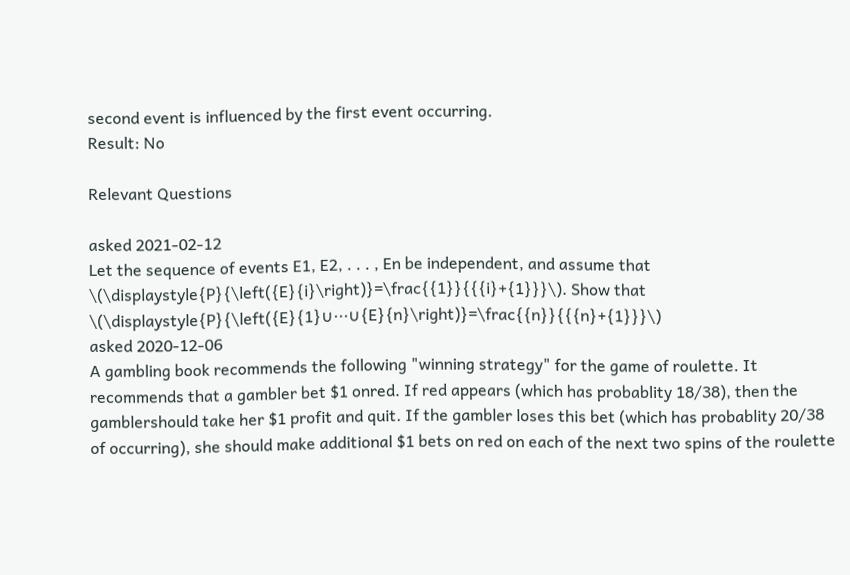second event is influenced by the first event occurring.
Result: No

Relevant Questions

asked 2021-02-12
Let the sequence of events E1, E2, . . . , En be independent, and assume that \(\displaystyle{P}{\left({E}{i}\right)}=\frac{{1}}{{{i}+{1}}}\). Show that \(\displaystyle{P}{\left({E}{1}∪···∪{E}{n}\right)}=\frac{{n}}{{{n}+{1}}}\)
asked 2020-12-06
A gambling book recommends the following "winning strategy" for the game of roulette. It recommends that a gambler bet $1 onred. If red appears (which has probablity 18/38), then the gamblershould take her $1 profit and quit. If the gambler loses this bet (which has probablity 20/38 of occurring), she should make additional $1 bets on red on each of the next two spins of the roulette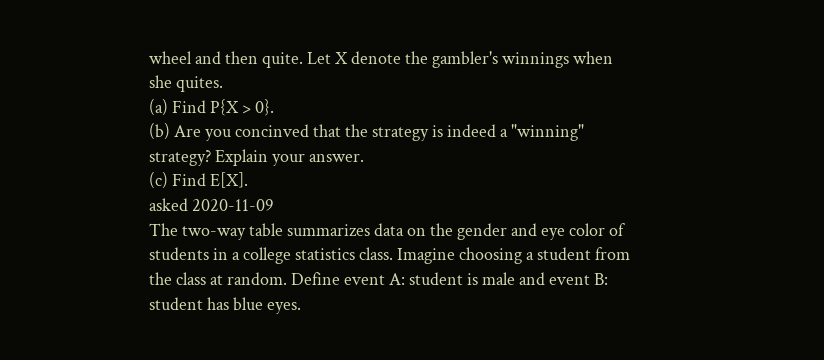wheel and then quite. Let X denote the gambler's winnings when she quites.
(a) Find P{X > 0}.
(b) Are you concinved that the strategy is indeed a "winning" strategy? Explain your answer.
(c) Find E[X].
asked 2020-11-09
The two-way table summarizes data on the gender and eye color of students in a college statistics class. Imagine choosing a student from the class at random. Define event A: student is male and event B: student has blue eyes.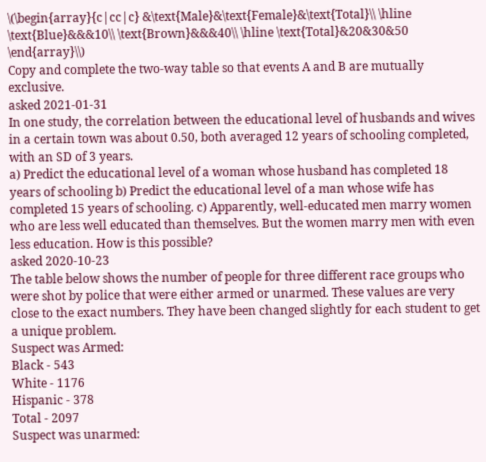\(\begin{array}{c|cc|c} &\text{Male}&\text{Female}&\text{Total}\\ \hline \text{Blue}&&&10\\ \text{Brown}&&&40\\ \hline \text{Total}&20&30&50 \end{array}\\)
Copy and complete the two-way table so that events A and B are mutually exclusive.
asked 2021-01-31
In one study, the correlation between the educational level of husbands and wives in a certain town was about 0.50, both averaged 12 years of schooling completed, with an SD of 3 years.
a) Predict the educational level of a woman whose husband has completed 18 years of schooling b) Predict the educational level of a man whose wife has completed 15 years of schooling. c) Apparently, well-educated men marry women who are less well educated than themselves. But the women marry men with even less education. How is this possible?
asked 2020-10-23
The table below shows the number of people for three different race groups who were shot by police that were either armed or unarmed. These values are very close to the exact numbers. They have been changed slightly for each student to get a unique problem.
Suspect was Armed:
Black - 543
White - 1176
Hispanic - 378
Total - 2097
Suspect was unarmed: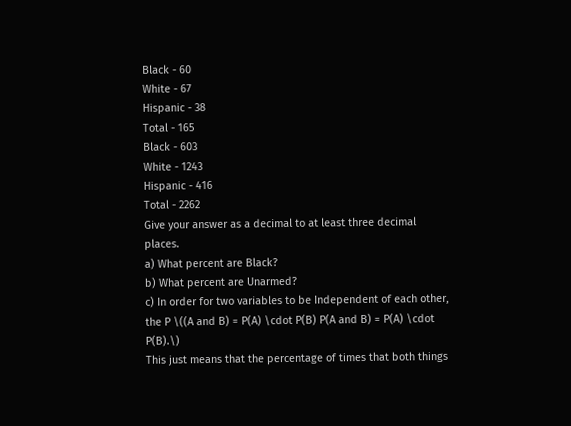Black - 60
White - 67
Hispanic - 38
Total - 165
Black - 603
White - 1243
Hispanic - 416
Total - 2262
Give your answer as a decimal to at least three decimal places.
a) What percent are Black?
b) What percent are Unarmed?
c) In order for two variables to be Independent of each other, the P \((A and B) = P(A) \cdot P(B) P(A and B) = P(A) \cdot P(B).\)
This just means that the percentage of times that both things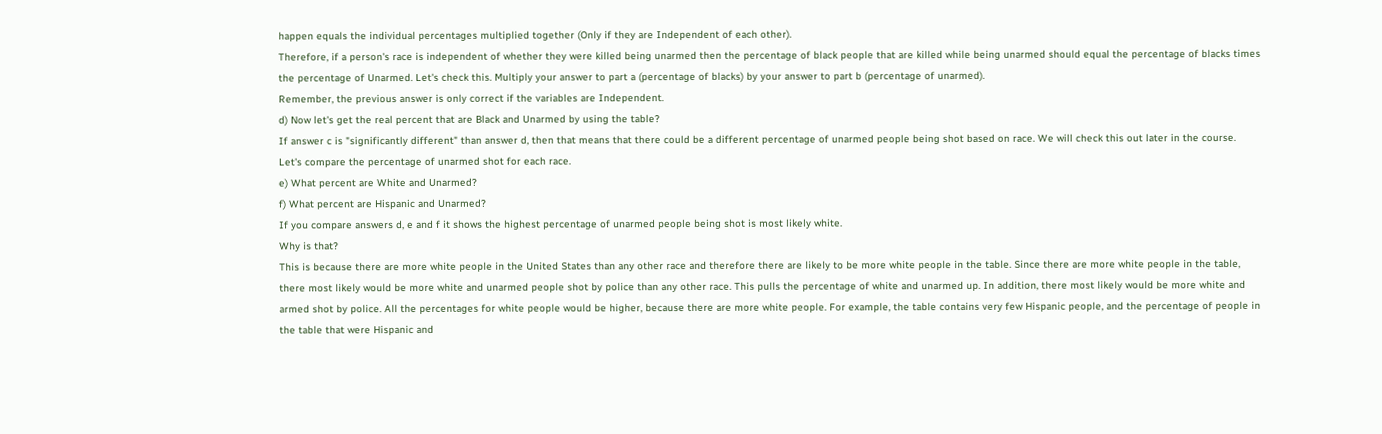happen equals the individual percentages multiplied together (Only if they are Independent of each other).
Therefore, if a person's race is independent of whether they were killed being unarmed then the percentage of black people that are killed while being unarmed should equal the percentage of blacks times the percentage of Unarmed. Let's check this. Multiply your answer to part a (percentage of blacks) by your answer to part b (percentage of unarmed).
Remember, the previous answer is only correct if the variables are Independent.
d) Now let's get the real percent that are Black and Unarmed by using the table?
If answer c is "significantly different" than answer d, then that means that there could be a different percentage of unarmed people being shot based on race. We will check this out later in the course.
Let's compare the percentage of unarmed shot for each race.
e) What percent are White and Unarmed?
f) What percent are Hispanic and Unarmed?
If you compare answers d, e and f it shows the highest percentage of unarmed people being shot is most likely white.
Why is that?
This is because there are more white people in the United States than any other race and therefore there are likely to be more white people in the table. Since there are more white people in the table, there most likely would be more white and unarmed people shot by police than any other race. This pulls the percentage of white and unarmed up. In addition, there most likely would be more white and armed shot by police. All the percentages for white people would be higher, because there are more white people. For example, the table contains very few Hispanic people, and the percentage of people in the table that were Hispanic and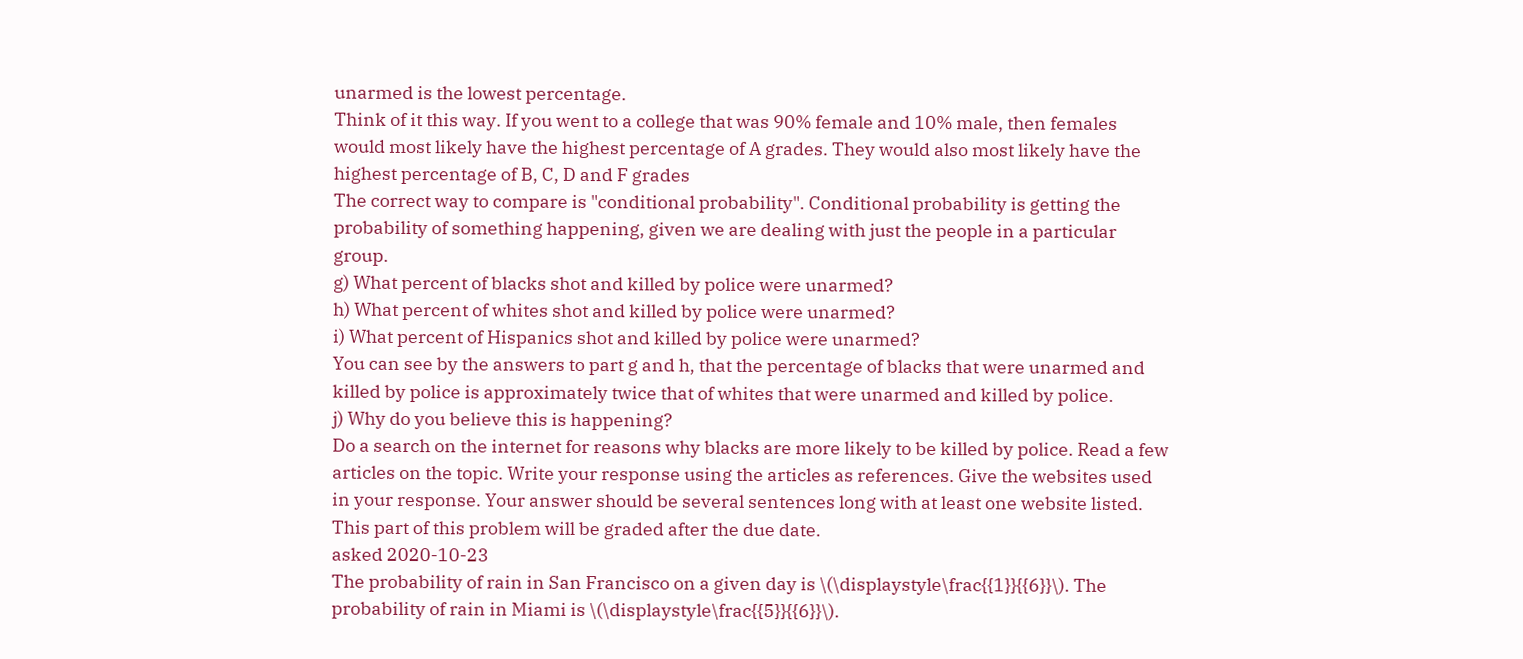unarmed is the lowest percentage.
Think of it this way. If you went to a college that was 90% female and 10% male, then females would most likely have the highest percentage of A grades. They would also most likely have the highest percentage of B, C, D and F grades
The correct way to compare is "conditional probability". Conditional probability is getting the probability of something happening, given we are dealing with just the people in a particular group.
g) What percent of blacks shot and killed by police were unarmed?
h) What percent of whites shot and killed by police were unarmed?
i) What percent of Hispanics shot and killed by police were unarmed?
You can see by the answers to part g and h, that the percentage of blacks that were unarmed and killed by police is approximately twice that of whites that were unarmed and killed by police.
j) Why do you believe this is happening?
Do a search on the internet for reasons why blacks are more likely to be killed by police. Read a few articles on the topic. Write your response using the articles as references. Give the websites used in your response. Your answer should be several sentences long with at least one website listed. This part of this problem will be graded after the due date.
asked 2020-10-23
The probability of rain in San Francisco on a given day is \(\displaystyle\frac{{1}}{{6}}\). The probability of rain in Miami is \(\displaystyle\frac{{5}}{{6}}\).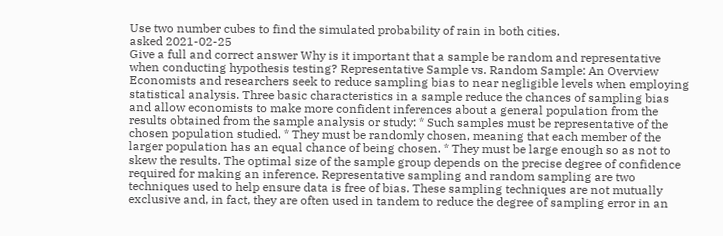Use two number cubes to find the simulated probability of rain in both cities.
asked 2021-02-25
Give a full and correct answer Why is it important that a sample be random and representative when conducting hypothesis testing? Representative Sample vs. Random Sample: An Overview Economists and researchers seek to reduce sampling bias to near negligible levels when employing statistical analysis. Three basic characteristics in a sample reduce the chances of sampling bias and allow economists to make more confident inferences about a general population from the results obtained from the sample analysis or study: * Such samples must be representative of the chosen population studied. * They must be randomly chosen, meaning that each member of the larger population has an equal chance of being chosen. * They must be large enough so as not to skew the results. The optimal size of the sample group depends on the precise degree of confidence required for making an inference. Representative sampling and random sampling are two techniques used to help ensure data is free of bias. These sampling techniques are not mutually exclusive and, in fact, they are often used in tandem to reduce the degree of sampling error in an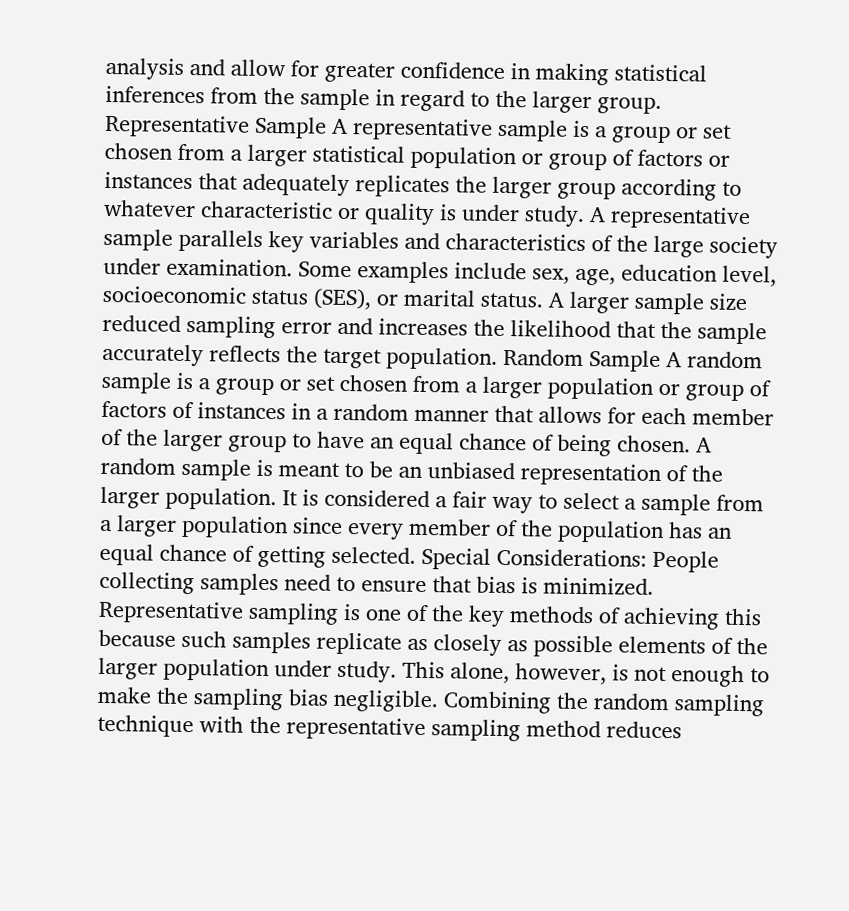analysis and allow for greater confidence in making statistical inferences from the sample in regard to the larger group. Representative Sample A representative sample is a group or set chosen from a larger statistical population or group of factors or instances that adequately replicates the larger group according to whatever characteristic or quality is under study. A representative sample parallels key variables and characteristics of the large society under examination. Some examples include sex, age, education level, socioeconomic status (SES), or marital status. A larger sample size reduced sampling error and increases the likelihood that the sample accurately reflects the target population. Random Sample A random sample is a group or set chosen from a larger population or group of factors of instances in a random manner that allows for each member of the larger group to have an equal chance of being chosen. A random sample is meant to be an unbiased representation of the larger population. It is considered a fair way to select a sample from a larger population since every member of the population has an equal chance of getting selected. Special Considerations: People collecting samples need to ensure that bias is minimized. Representative sampling is one of the key methods of achieving this because such samples replicate as closely as possible elements of the larger population under study. This alone, however, is not enough to make the sampling bias negligible. Combining the random sampling technique with the representative sampling method reduces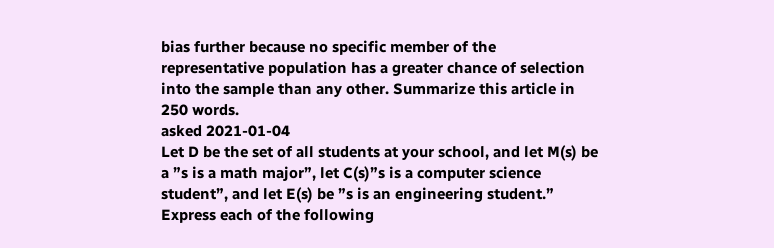bias further because no specific member of the representative population has a greater chance of selection into the sample than any other. Summarize this article in 250 words.
asked 2021-01-04
Let D be the set of all students at your school, and let M(s) be a ”s is a math major”, let C(s)”s is a computer science student”, and let E(s) be ”s is an engineering student.” Express each of the following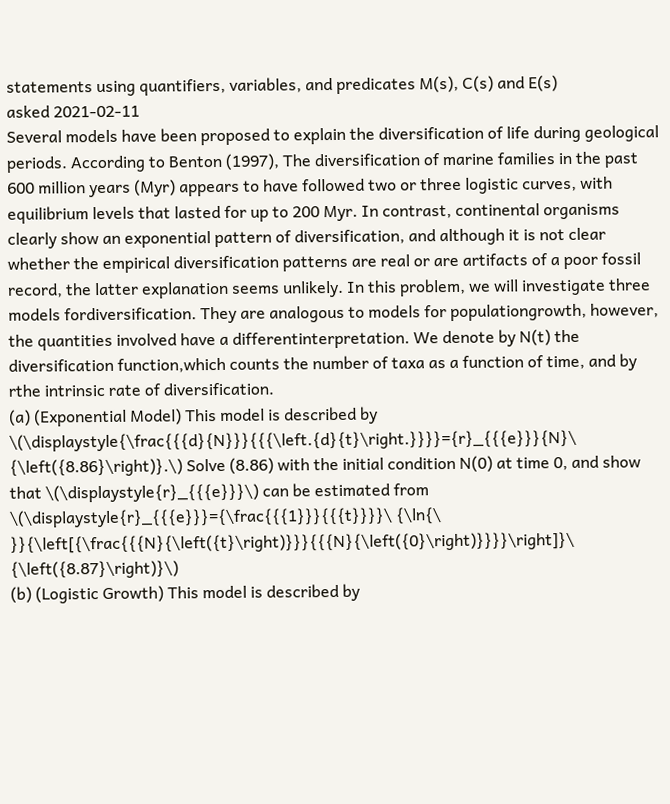statements using quantifiers, variables, and predicates M(s), C(s) and E(s)
asked 2021-02-11
Several models have been proposed to explain the diversification of life during geological periods. According to Benton (1997), The diversification of marine families in the past 600 million years (Myr) appears to have followed two or three logistic curves, with equilibrium levels that lasted for up to 200 Myr. In contrast, continental organisms clearly show an exponential pattern of diversification, and although it is not clear whether the empirical diversification patterns are real or are artifacts of a poor fossil record, the latter explanation seems unlikely. In this problem, we will investigate three models fordiversification. They are analogous to models for populationgrowth, however, the quantities involved have a differentinterpretation. We denote by N(t) the diversification function,which counts the number of taxa as a function of time, and by rthe intrinsic rate of diversification.
(a) (Exponential Model) This model is described by \(\displaystyle{\frac{{{d}{N}}}{{{\left.{d}{t}\right.}}}}={r}_{{{e}}}{N}\ {\left({8.86}\right)}.\) Solve (8.86) with the initial condition N(0) at time 0, and show that \(\displaystyle{r}_{{{e}}}\) can be estimated from \(\displaystyle{r}_{{{e}}}={\frac{{{1}}}{{{t}}}}\ {\ln{\ }}{\left[{\frac{{{N}{\left({t}\right)}}}{{{N}{\left({0}\right)}}}}\right]}\ {\left({8.87}\right)}\)
(b) (Logistic Growth) This model is described by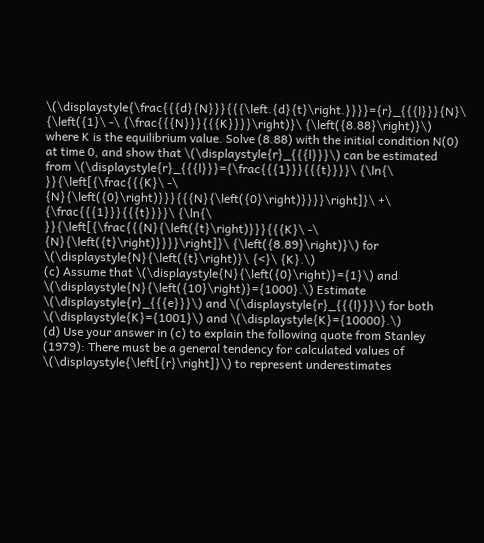\(\displaystyle{\frac{{{d}{N}}}{{{\left.{d}{t}\right.}}}}={r}_{{{l}}}{N}\ {\left({1}\ -\ {\frac{{{N}}}{{{K}}}}\right)}\ {\left({8.88}\right)}\) where K is the equilibrium value. Solve (8.88) with the initial condition N(0) at time 0, and show that \(\displaystyle{r}_{{{l}}}\) can be estimated from \(\displaystyle{r}_{{{l}}}={\frac{{{1}}}{{{t}}}}\ {\ln{\ }}{\left[{\frac{{{K}\ -\ {N}{\left({0}\right)}}}{{{N}{\left({0}\right)}}}}\right]}\ +\ {\frac{{{1}}}{{{t}}}}\ {\ln{\ }}{\left[{\frac{{{N}{\left({t}\right)}}}{{{K}\ -\ {N}{\left({t}\right)}}}}\right]}\ {\left({8.89}\right)}\) for \(\displaystyle{N}{\left({t}\right)}\ {<}\ {K}.\)
(c) Assume that \(\displaystyle{N}{\left({0}\right)}={1}\) and \(\displaystyle{N}{\left({10}\right)}={1000}.\) Estimate \(\displaystyle{r}_{{{e}}}\) and \(\displaystyle{r}_{{{l}}}\) for both \(\displaystyle{K}={1001}\) and \(\displaystyle{K}={10000}.\)
(d) Use your answer in (c) to explain the following quote from Stanley (1979): There must be a general tendency for calculated values of \(\displaystyle{\left[{r}\right]}\) to represent underestimates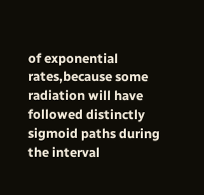of exponential rates,because some radiation will have followed distinctly sigmoid paths during the interval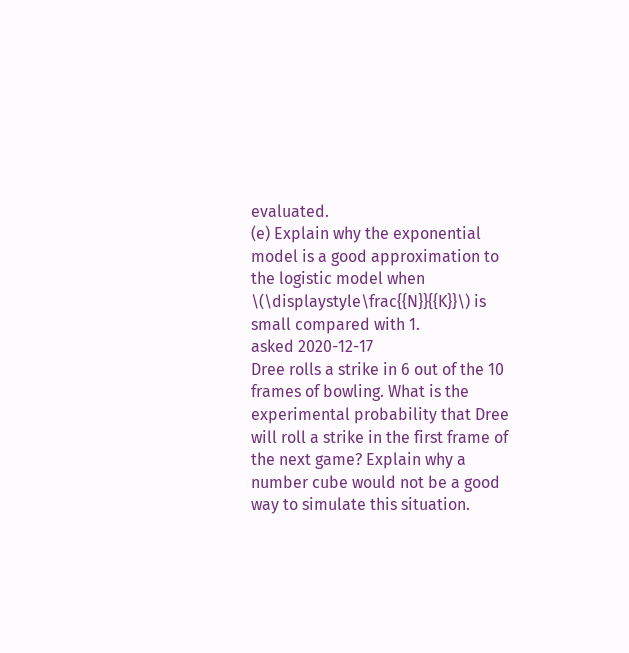evaluated.
(e) Explain why the exponential model is a good approximation to the logistic model when \(\displaystyle\frac{{N}}{{K}}\) is small compared with 1.
asked 2020-12-17
Dree rolls a strike in 6 out of the 10 frames of bowling. What is the experimental probability that Dree will roll a strike in the first frame of the next game? Explain why a number cube would not be a good way to simulate this situation.